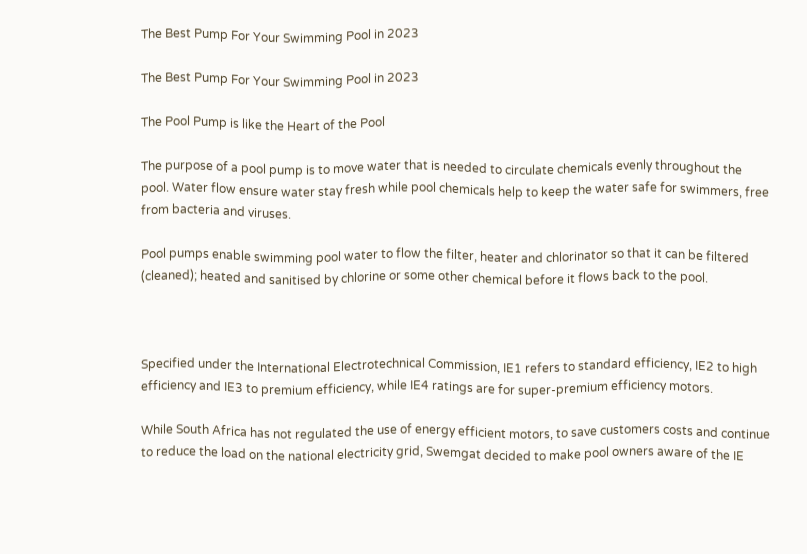The Best Pump For Your Swimming Pool in 2023

The Best Pump For Your Swimming Pool in 2023

The Pool Pump is like the Heart of the Pool

The purpose of a pool pump is to move water that is needed to circulate chemicals evenly throughout the pool. Water flow ensure water stay fresh while pool chemicals help to keep the water safe for swimmers, free from bacteria and viruses.

Pool pumps enable swimming pool water to flow the filter, heater and chlorinator so that it can be filtered (cleaned); heated and sanitised by chlorine or some other chemical before it flows back to the pool.



Specified under the International Electrotechnical Commission, IE1 refers to standard efficiency, IE2 to high efficiency and IE3 to premium efficiency, while IE4 ratings are for super-premium efficiency motors.

While South Africa has not regulated the use of energy efficient motors, to save customers costs and continue to reduce the load on the national electricity grid, Swemgat decided to make pool owners aware of the IE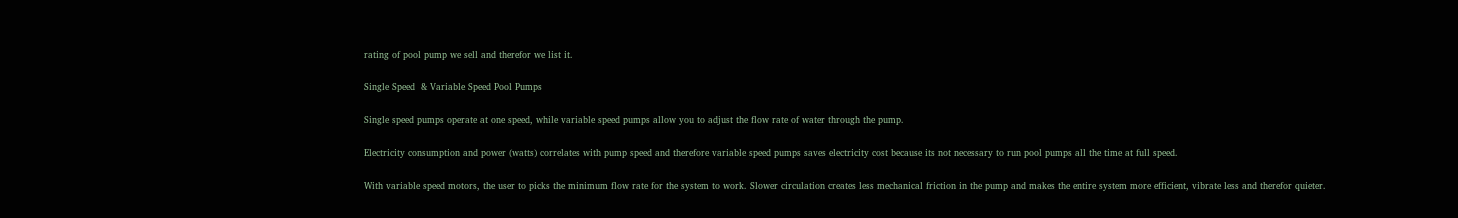rating of pool pump we sell and therefor we list it.

Single Speed  & Variable Speed Pool Pumps

Single speed pumps operate at one speed, while variable speed pumps allow you to adjust the flow rate of water through the pump.

Electricity consumption and power (watts) correlates with pump speed and therefore variable speed pumps saves electricity cost because its not necessary to run pool pumps all the time at full speed.

With variable speed motors, the user to picks the minimum flow rate for the system to work. Slower circulation creates less mechanical friction in the pump and makes the entire system more efficient, vibrate less and therefor quieter.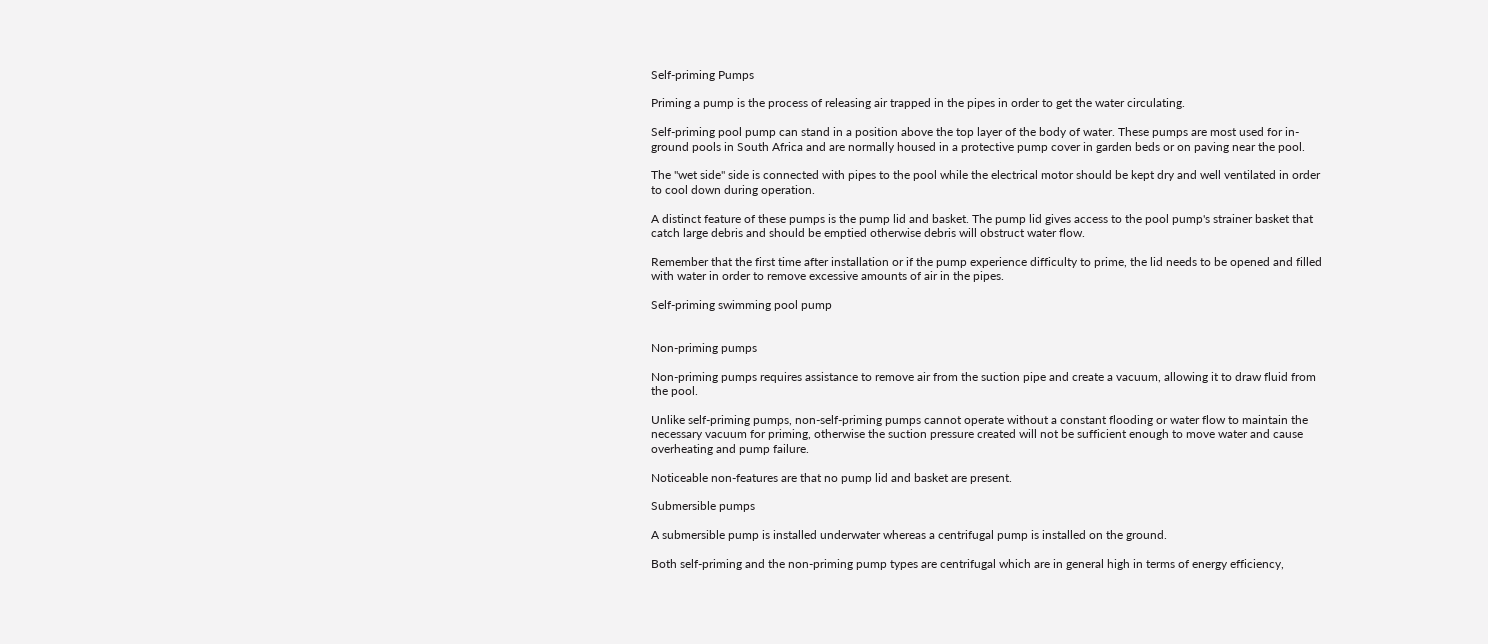Self-priming Pumps

Priming a pump is the process of releasing air trapped in the pipes in order to get the water circulating.

Self-priming pool pump can stand in a position above the top layer of the body of water. These pumps are most used for in-ground pools in South Africa and are normally housed in a protective pump cover in garden beds or on paving near the pool.

The "wet side" side is connected with pipes to the pool while the electrical motor should be kept dry and well ventilated in order to cool down during operation.

A distinct feature of these pumps is the pump lid and basket. The pump lid gives access to the pool pump's strainer basket that catch large debris and should be emptied otherwise debris will obstruct water flow.

Remember that the first time after installation or if the pump experience difficulty to prime, the lid needs to be opened and filled with water in order to remove excessive amounts of air in the pipes.

Self-priming swimming pool pump


Non-priming pumps

Non-priming pumps requires assistance to remove air from the suction pipe and create a vacuum, allowing it to draw fluid from the pool.

Unlike self-priming pumps, non-self-priming pumps cannot operate without a constant flooding or water flow to maintain the necessary vacuum for priming, otherwise the suction pressure created will not be sufficient enough to move water and cause overheating and pump failure.

Noticeable non-features are that no pump lid and basket are present.

Submersible pumps

A submersible pump is installed underwater whereas a centrifugal pump is installed on the ground.

Both self-priming and the non-priming pump types are centrifugal which are in general high in terms of energy efficiency,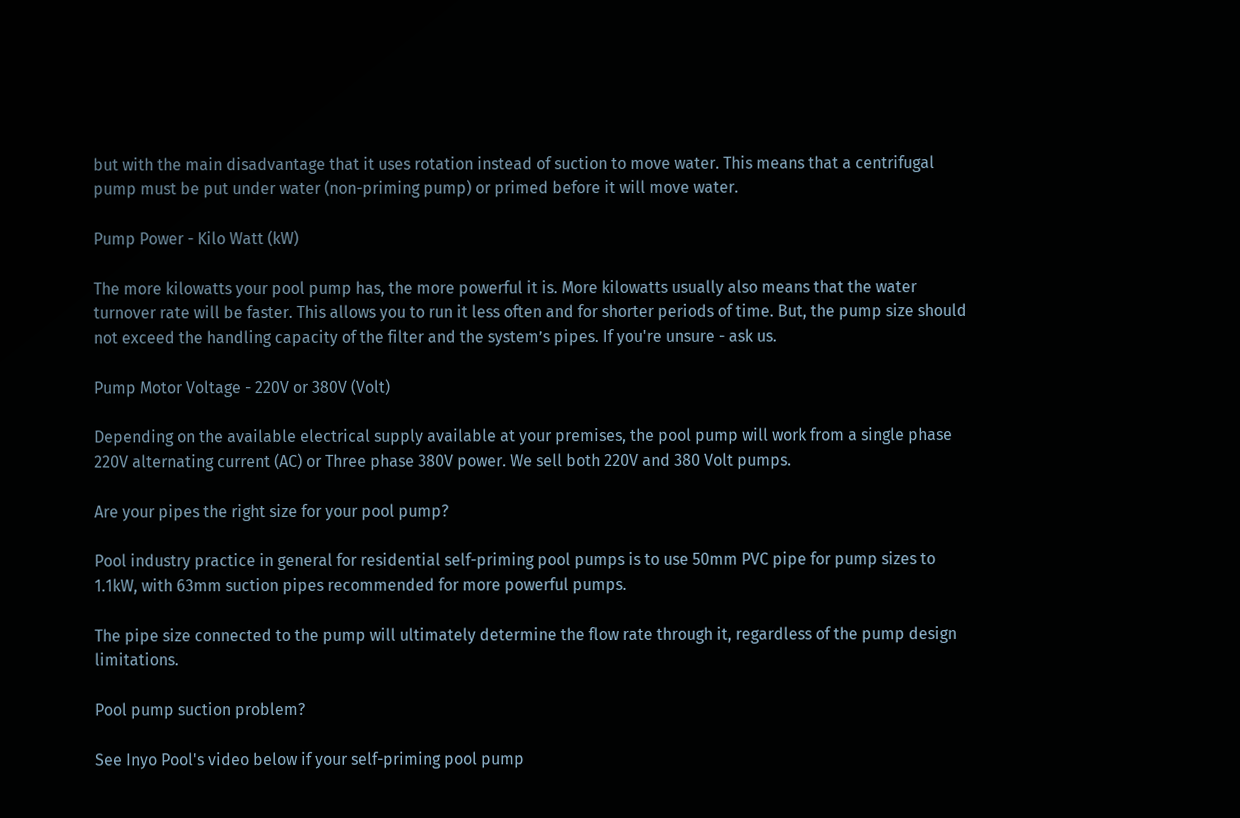but with the main disadvantage that it uses rotation instead of suction to move water. This means that a centrifugal pump must be put under water (non-priming pump) or primed before it will move water.

Pump Power - Kilo Watt (kW)

The more kilowatts your pool pump has, the more powerful it is. More kilowatts usually also means that the water turnover rate will be faster. This allows you to run it less often and for shorter periods of time. But, the pump size should not exceed the handling capacity of the filter and the system’s pipes. If you're unsure - ask us.

Pump Motor Voltage - 220V or 380V (Volt)

Depending on the available electrical supply available at your premises, the pool pump will work from a single phase 220V alternating current (AC) or Three phase 380V power. We sell both 220V and 380 Volt pumps.

Are your pipes the right size for your pool pump?

Pool industry practice in general for residential self-priming pool pumps is to use 50mm PVC pipe for pump sizes to 1.1kW, with 63mm suction pipes recommended for more powerful pumps.

The pipe size connected to the pump will ultimately determine the flow rate through it, regardless of the pump design limitations.

Pool pump suction problem?

See Inyo Pool's video below if your self-priming pool pump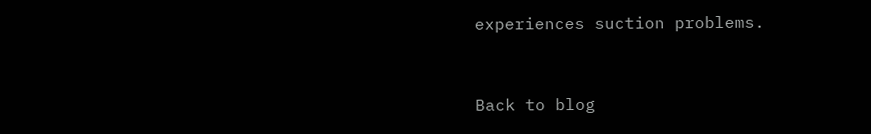experiences suction problems.


Back to blog